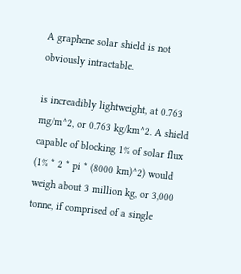A graphene solar shield is not obviously intractable.

is increadibly lightweight, at 0.763 mg/m^2, or 0.763 kg/km^2. A shield capable of blocking 1% of solar flux (1% * 2 * pi * (8000 km)^2) would weigh about 3 million kg, or 3,000 tonne, if comprised of a single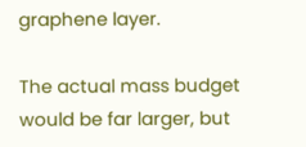graphene layer.

The actual mass budget would be far larger, but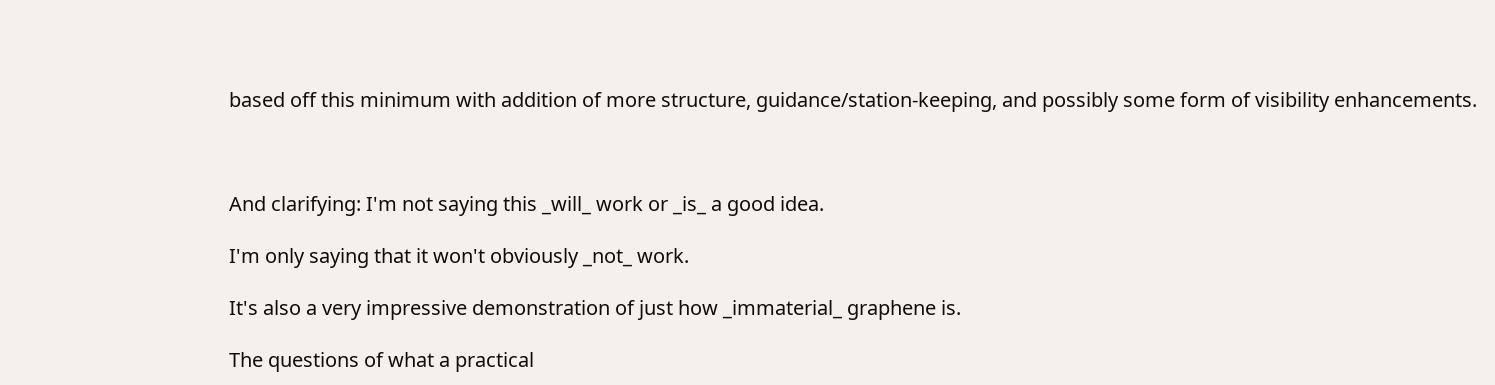based off this minimum with addition of more structure, guidance/station-keeping, and possibly some form of visibility enhancements.



And clarifying: I'm not saying this _will_ work or _is_ a good idea.

I'm only saying that it won't obviously _not_ work.

It's also a very impressive demonstration of just how _immaterial_ graphene is.

The questions of what a practical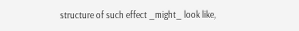structure of such effect _might_ look like,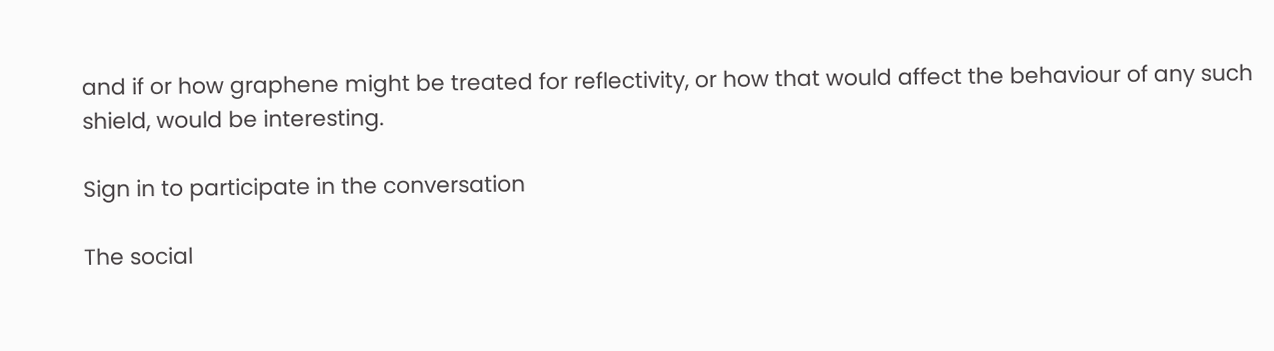and if or how graphene might be treated for reflectivity, or how that would affect the behaviour of any such shield, would be interesting.

Sign in to participate in the conversation

The social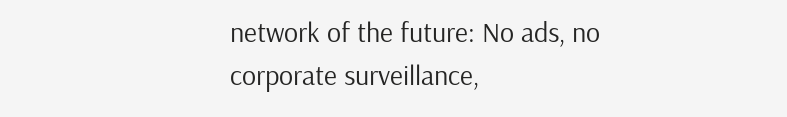network of the future: No ads, no corporate surveillance,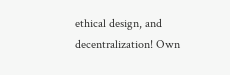ethical design, and decentralization! Own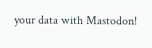your data with Mastodon!